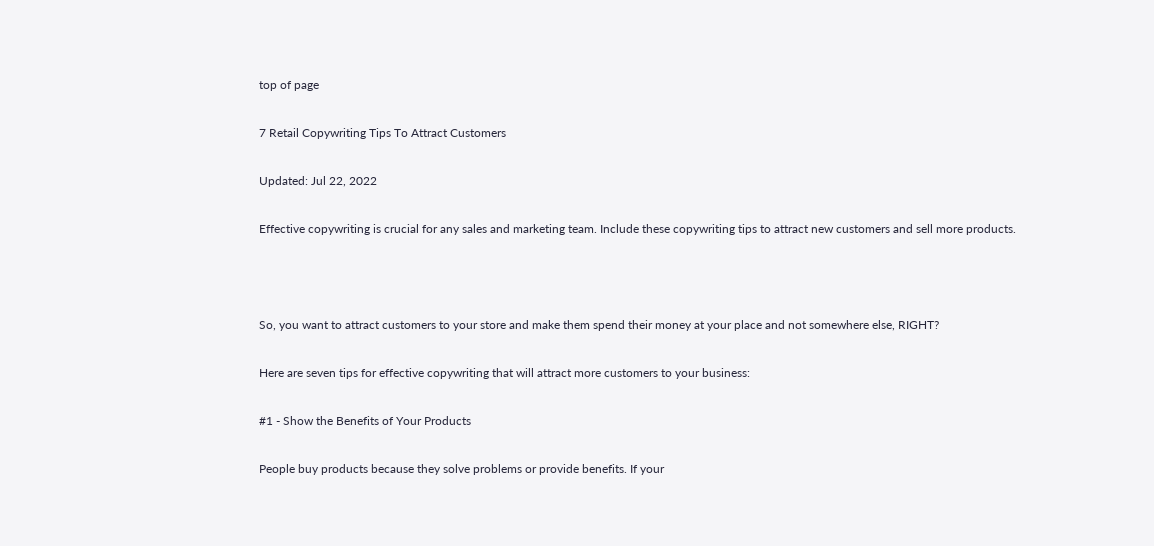top of page

7 Retail Copywriting Tips To Attract Customers

Updated: Jul 22, 2022

Effective copywriting is crucial for any sales and marketing team. Include these copywriting tips to attract new customers and sell more products.



So, you want to attract customers to your store and make them spend their money at your place and not somewhere else, RIGHT?

Here are seven tips for effective copywriting that will attract more customers to your business:

#1 - Show the Benefits of Your Products

People buy products because they solve problems or provide benefits. If your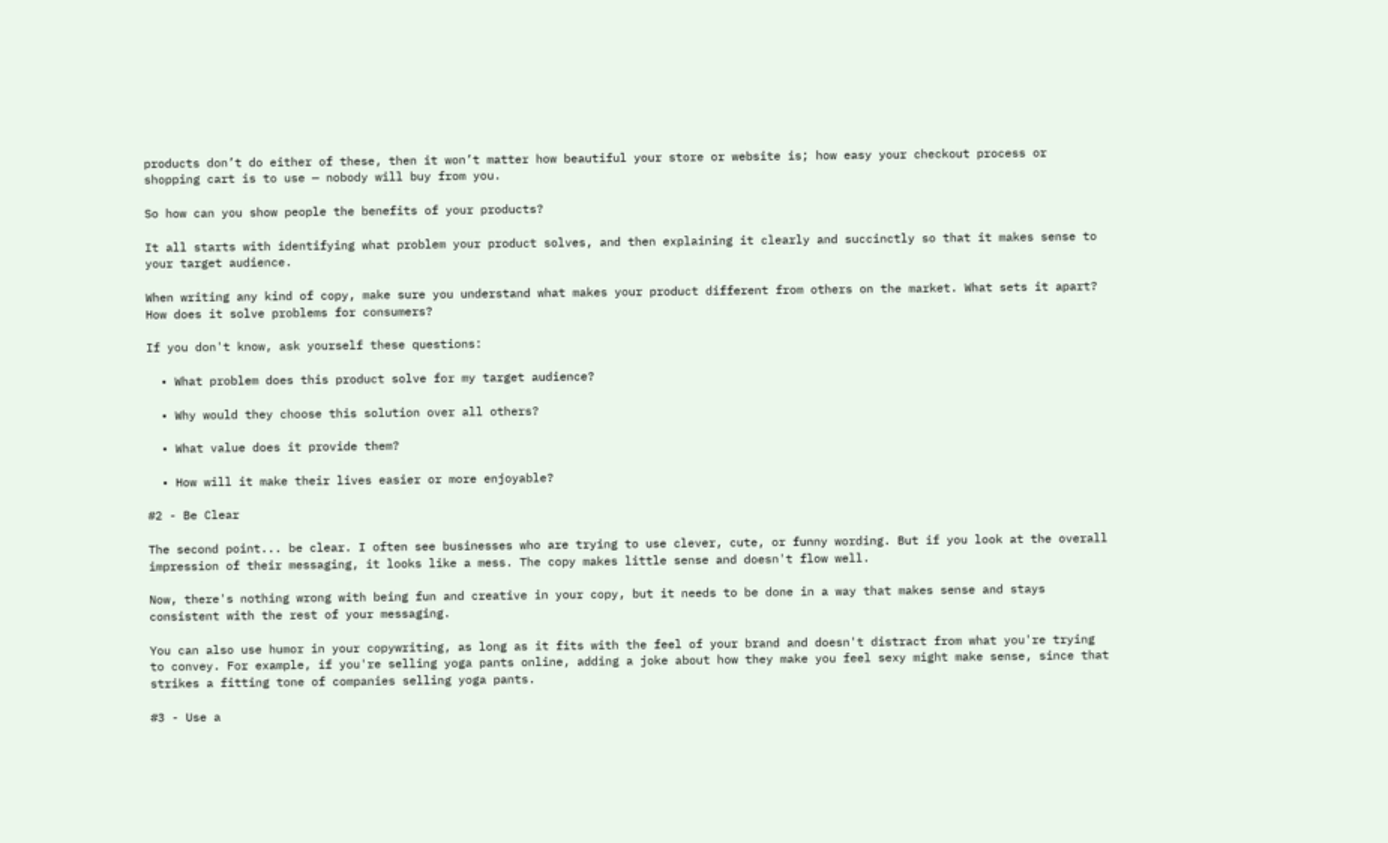products don’t do either of these, then it won’t matter how beautiful your store or website is; how easy your checkout process or shopping cart is to use — nobody will buy from you.

So how can you show people the benefits of your products?

It all starts with identifying what problem your product solves, and then explaining it clearly and succinctly so that it makes sense to your target audience.

When writing any kind of copy, make sure you understand what makes your product different from others on the market. What sets it apart? How does it solve problems for consumers?

If you don't know, ask yourself these questions:

  • What problem does this product solve for my target audience?

  • Why would they choose this solution over all others?

  • What value does it provide them?

  • How will it make their lives easier or more enjoyable?

#2 - Be Clear

The second point... be clear. I often see businesses who are trying to use clever, cute, or funny wording. But if you look at the overall impression of their messaging, it looks like a mess. The copy makes little sense and doesn't flow well.

Now, there's nothing wrong with being fun and creative in your copy, but it needs to be done in a way that makes sense and stays consistent with the rest of your messaging.

You can also use humor in your copywriting, as long as it fits with the feel of your brand and doesn't distract from what you're trying to convey. For example, if you're selling yoga pants online, adding a joke about how they make you feel sexy might make sense, since that strikes a fitting tone of companies selling yoga pants.

#3 - Use a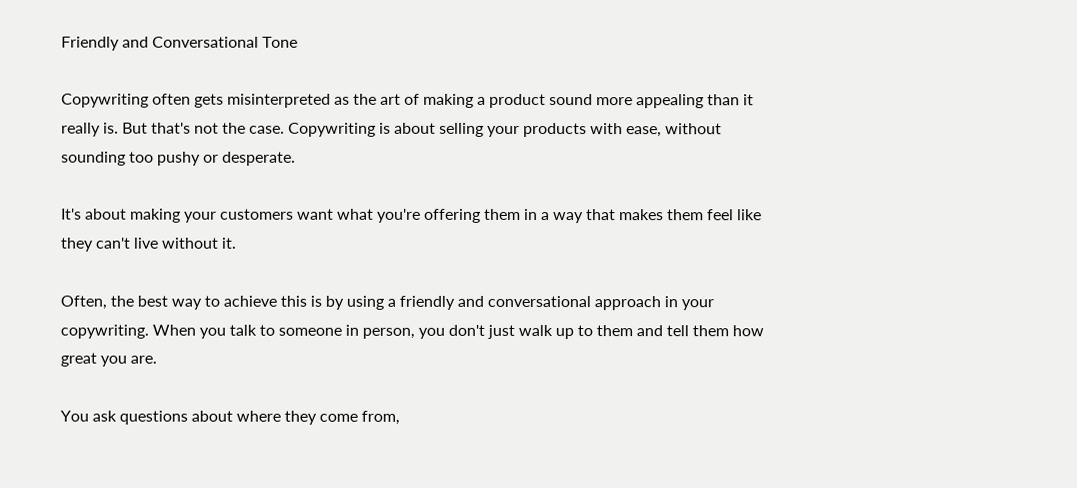Friendly and Conversational Tone

Copywriting often gets misinterpreted as the art of making a product sound more appealing than it really is. But that's not the case. Copywriting is about selling your products with ease, without sounding too pushy or desperate.

It's about making your customers want what you're offering them in a way that makes them feel like they can't live without it.

Often, the best way to achieve this is by using a friendly and conversational approach in your copywriting. When you talk to someone in person, you don't just walk up to them and tell them how great you are.

You ask questions about where they come from,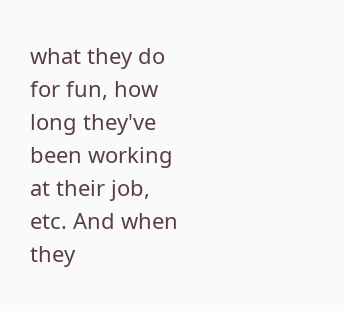what they do for fun, how long they've been working at their job, etc. And when they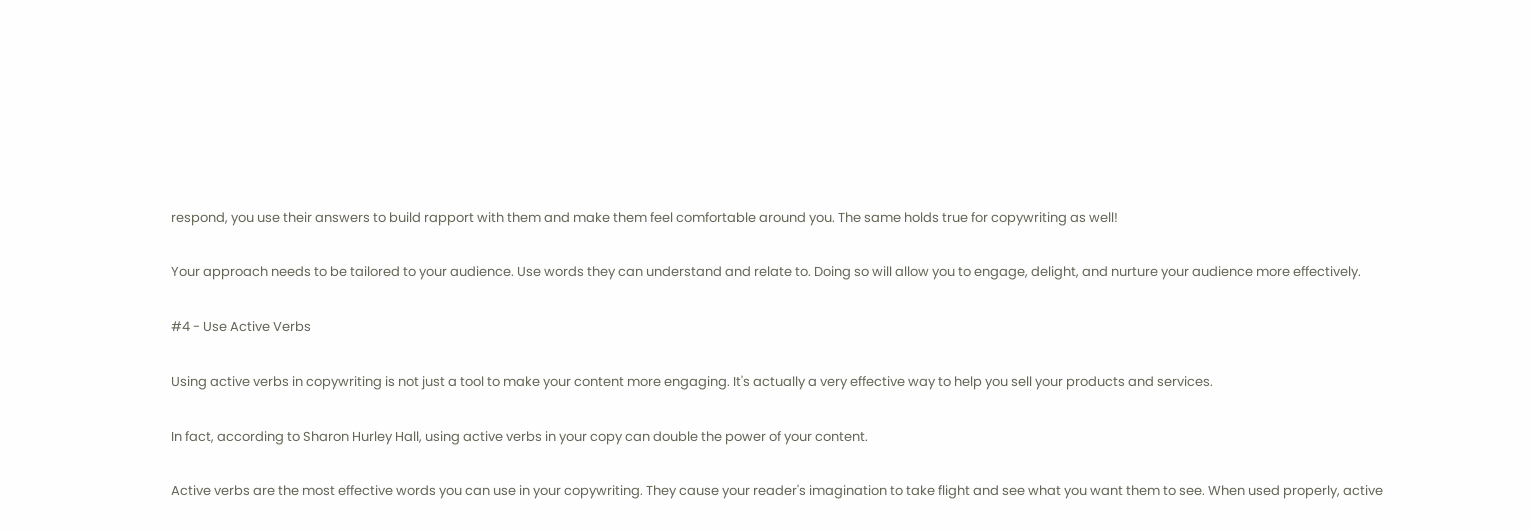respond, you use their answers to build rapport with them and make them feel comfortable around you. The same holds true for copywriting as well!

Your approach needs to be tailored to your audience. Use words they can understand and relate to. Doing so will allow you to engage, delight, and nurture your audience more effectively.

#4 - Use Active Verbs

Using active verbs in copywriting is not just a tool to make your content more engaging. It's actually a very effective way to help you sell your products and services.

In fact, according to Sharon Hurley Hall, using active verbs in your copy can double the power of your content.

Active verbs are the most effective words you can use in your copywriting. They cause your reader's imagination to take flight and see what you want them to see. When used properly, active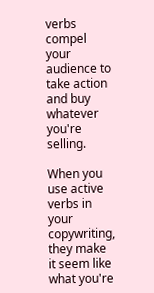verbs compel your audience to take action and buy whatever you're selling.

When you use active verbs in your copywriting, they make it seem like what you're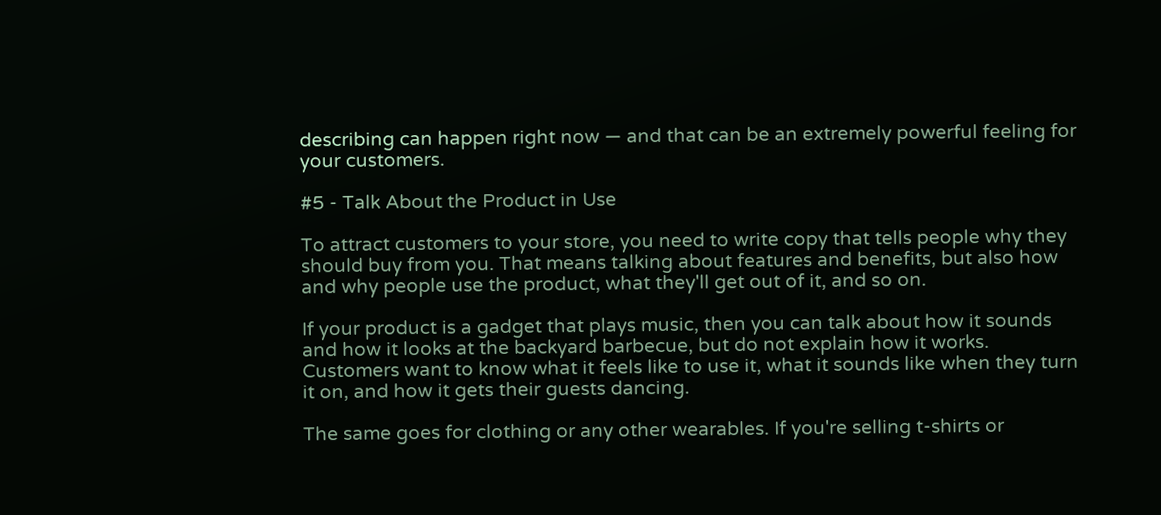describing can happen right now — and that can be an extremely powerful feeling for your customers.

#5 - Talk About the Product in Use

To attract customers to your store, you need to write copy that tells people why they should buy from you. That means talking about features and benefits, but also how and why people use the product, what they'll get out of it, and so on.

If your product is a gadget that plays music, then you can talk about how it sounds and how it looks at the backyard barbecue, but do not explain how it works. Customers want to know what it feels like to use it, what it sounds like when they turn it on, and how it gets their guests dancing.

The same goes for clothing or any other wearables. If you're selling t-shirts or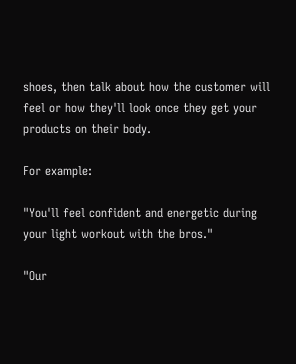shoes, then talk about how the customer will feel or how they'll look once they get your products on their body.

For example:

"You'll feel confident and energetic during your light workout with the bros."

"Our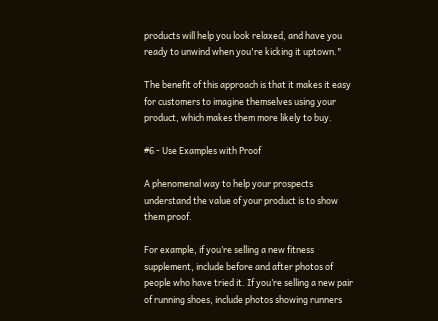products will help you look relaxed, and have you ready to unwind when you're kicking it uptown."

The benefit of this approach is that it makes it easy for customers to imagine themselves using your product, which makes them more likely to buy.

#6 - Use Examples with Proof

A phenomenal way to help your prospects understand the value of your product is to show them proof.

For example, if you’re selling a new fitness supplement, include before and after photos of people who have tried it. If you’re selling a new pair of running shoes, include photos showing runners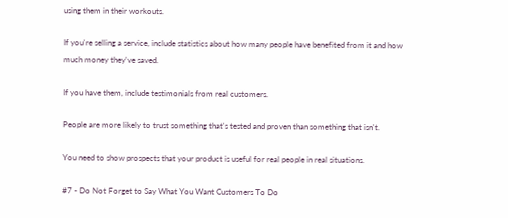using them in their workouts.

If you're selling a service, include statistics about how many people have benefited from it and how much money they've saved.

If you have them, include testimonials from real customers.

People are more likely to trust something that's tested and proven than something that isn't.

You need to show prospects that your product is useful for real people in real situations.

#7 - Do Not Forget to Say What You Want Customers To Do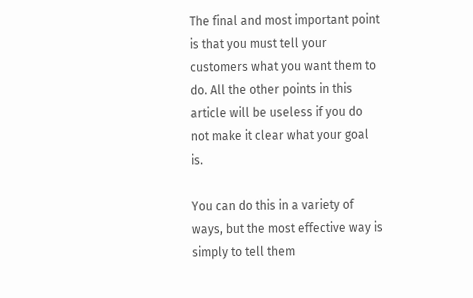The final and most important point is that you must tell your customers what you want them to do. All the other points in this article will be useless if you do not make it clear what your goal is.

You can do this in a variety of ways, but the most effective way is simply to tell them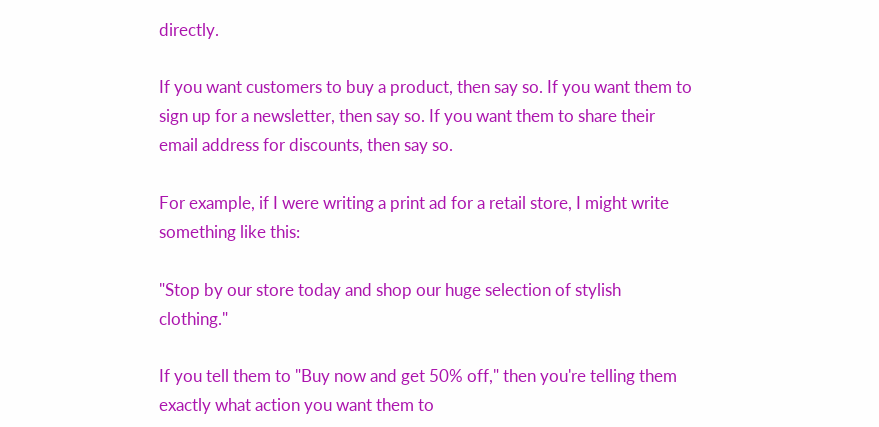directly.

If you want customers to buy a product, then say so. If you want them to sign up for a newsletter, then say so. If you want them to share their email address for discounts, then say so.

For example, if I were writing a print ad for a retail store, I might write something like this:

"Stop by our store today and shop our huge selection of stylish clothing."

If you tell them to "Buy now and get 50% off," then you're telling them exactly what action you want them to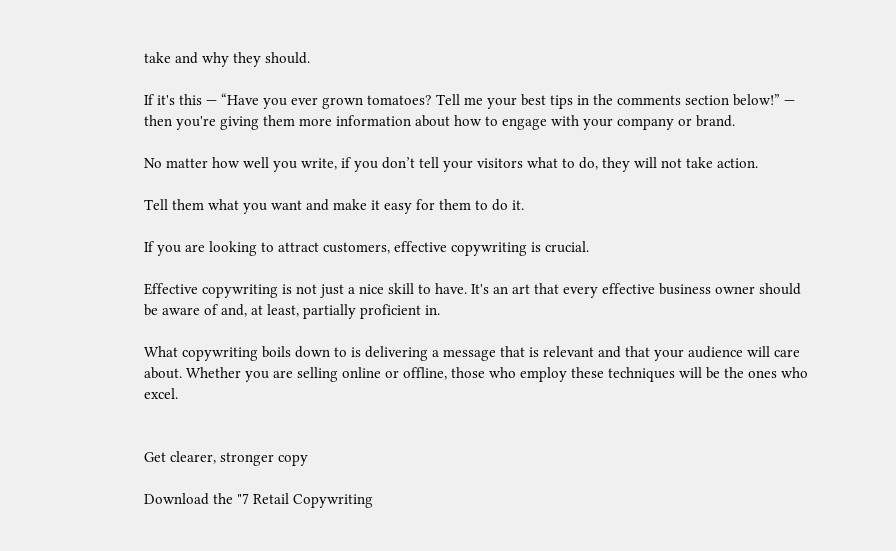take and why they should.

If it's this — “Have you ever grown tomatoes? Tell me your best tips in the comments section below!” — then you're giving them more information about how to engage with your company or brand.

No matter how well you write, if you don’t tell your visitors what to do, they will not take action.

Tell them what you want and make it easy for them to do it.

If you are looking to attract customers, effective copywriting is crucial.

Effective copywriting is not just a nice skill to have. It's an art that every effective business owner should be aware of and, at least, partially proficient in.

What copywriting boils down to is delivering a message that is relevant and that your audience will care about. Whether you are selling online or offline, those who employ these techniques will be the ones who excel.


Get clearer, stronger copy

Download the "7 Retail Copywriting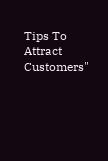Tips To Attract Customers"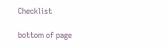Checklist

bottom of page